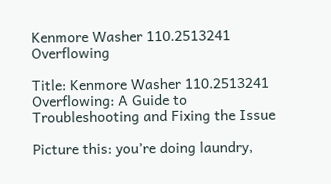Kenmore Washer 110.2513241 Overflowing

Title: Kenmore Washer 110.2513241 Overflowing: A Guide to Troubleshooting and Fixing the Issue

Picture this: you’re doing laundry,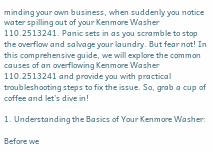minding your own business, when suddenly you notice water spilling out of your Kenmore Washer 110.2513241. Panic sets in as you scramble to stop the overflow and salvage your laundry. But fear not! In this comprehensive guide, we will explore the common causes of an overflowing Kenmore Washer 110.2513241 and provide you with practical troubleshooting steps to fix the issue. So, grab a cup of coffee and let’s dive in!

1. Understanding the Basics of Your Kenmore Washer:

Before we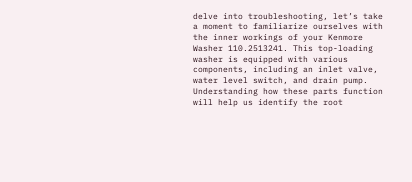delve into troubleshooting, let’s take a moment to familiarize ourselves with the inner workings of your Kenmore Washer 110.2513241. This top-loading washer is equipped with various components, including an inlet valve, water level switch, and drain pump. Understanding how these parts function will help us identify the root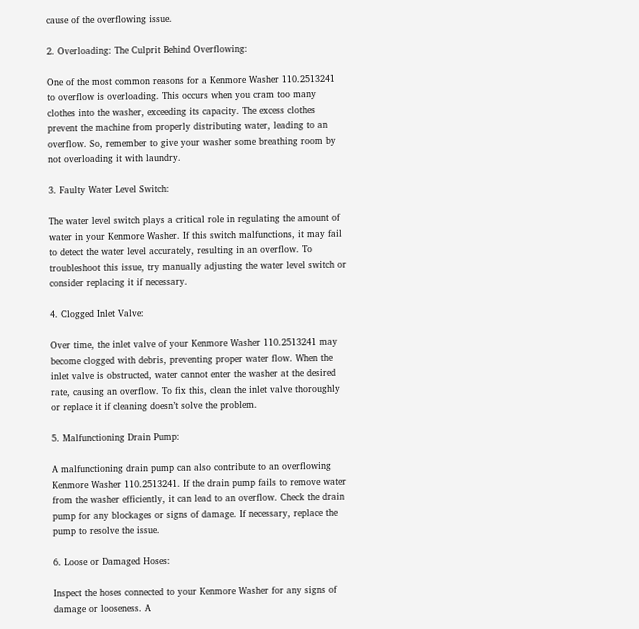cause of the overflowing issue.

2. Overloading: The Culprit Behind Overflowing:

One of the most common reasons for a Kenmore Washer 110.2513241 to overflow is overloading. This occurs when you cram too many clothes into the washer, exceeding its capacity. The excess clothes prevent the machine from properly distributing water, leading to an overflow. So, remember to give your washer some breathing room by not overloading it with laundry.

3. Faulty Water Level Switch:

The water level switch plays a critical role in regulating the amount of water in your Kenmore Washer. If this switch malfunctions, it may fail to detect the water level accurately, resulting in an overflow. To troubleshoot this issue, try manually adjusting the water level switch or consider replacing it if necessary.

4. Clogged Inlet Valve:

Over time, the inlet valve of your Kenmore Washer 110.2513241 may become clogged with debris, preventing proper water flow. When the inlet valve is obstructed, water cannot enter the washer at the desired rate, causing an overflow. To fix this, clean the inlet valve thoroughly or replace it if cleaning doesn’t solve the problem.

5. Malfunctioning Drain Pump:

A malfunctioning drain pump can also contribute to an overflowing Kenmore Washer 110.2513241. If the drain pump fails to remove water from the washer efficiently, it can lead to an overflow. Check the drain pump for any blockages or signs of damage. If necessary, replace the pump to resolve the issue.

6. Loose or Damaged Hoses:

Inspect the hoses connected to your Kenmore Washer for any signs of damage or looseness. A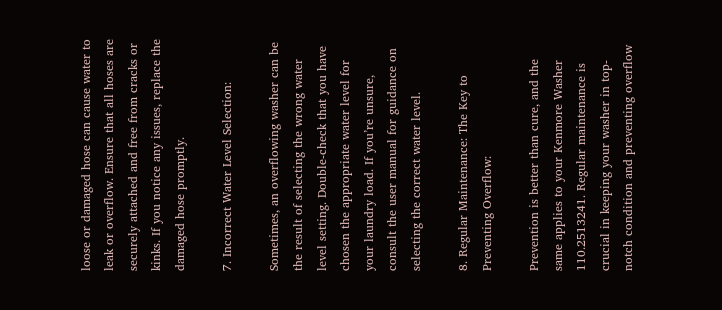loose or damaged hose can cause water to leak or overflow. Ensure that all hoses are securely attached and free from cracks or kinks. If you notice any issues, replace the damaged hose promptly.

7. Incorrect Water Level Selection:

Sometimes, an overflowing washer can be the result of selecting the wrong water level setting. Double-check that you have chosen the appropriate water level for your laundry load. If you’re unsure, consult the user manual for guidance on selecting the correct water level.

8. Regular Maintenance: The Key to Preventing Overflow:

Prevention is better than cure, and the same applies to your Kenmore Washer 110.2513241. Regular maintenance is crucial in keeping your washer in top-notch condition and preventing overflow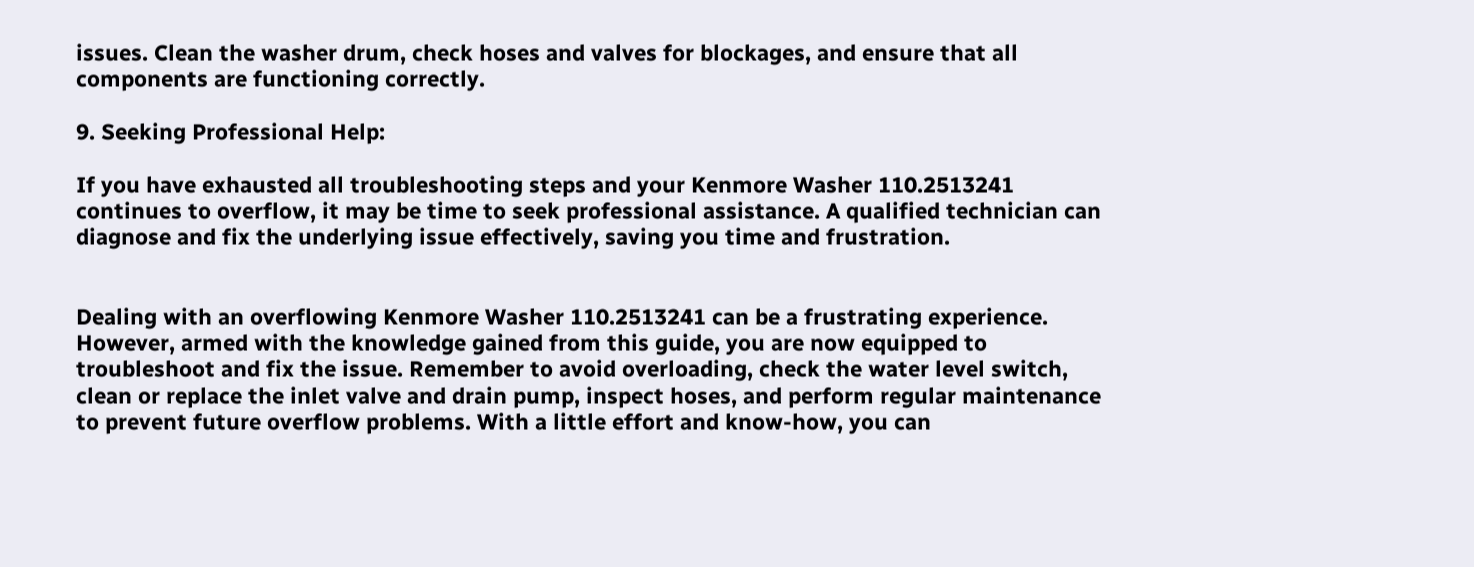issues. Clean the washer drum, check hoses and valves for blockages, and ensure that all components are functioning correctly.

9. Seeking Professional Help:

If you have exhausted all troubleshooting steps and your Kenmore Washer 110.2513241 continues to overflow, it may be time to seek professional assistance. A qualified technician can diagnose and fix the underlying issue effectively, saving you time and frustration.


Dealing with an overflowing Kenmore Washer 110.2513241 can be a frustrating experience. However, armed with the knowledge gained from this guide, you are now equipped to troubleshoot and fix the issue. Remember to avoid overloading, check the water level switch, clean or replace the inlet valve and drain pump, inspect hoses, and perform regular maintenance to prevent future overflow problems. With a little effort and know-how, you can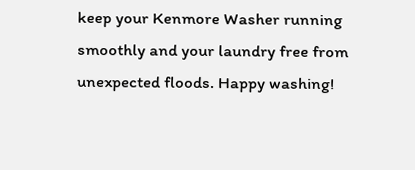keep your Kenmore Washer running smoothly and your laundry free from unexpected floods. Happy washing!